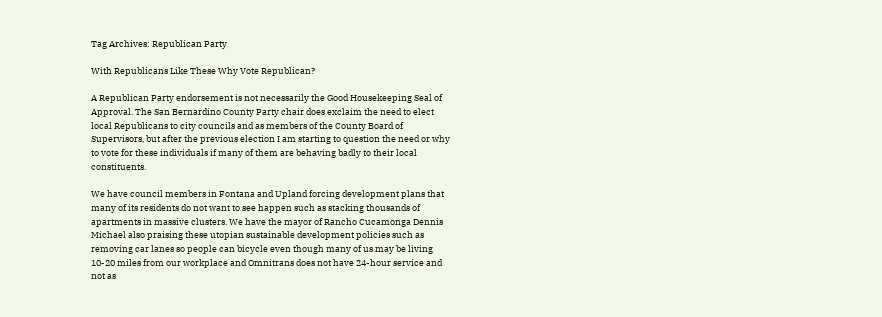Tag Archives: Republican Party

With Republicans Like These Why Vote Republican?

A Republican Party endorsement is not necessarily the Good Housekeeping Seal of Approval. The San Bernardino County Party chair does exclaim the need to elect local Republicans to city councils and as members of the County Board of Supervisors, but after the previous election I am starting to question the need or why to vote for these individuals if many of them are behaving badly to their local constituents.

We have council members in Fontana and Upland forcing development plans that many of its residents do not want to see happen such as stacking thousands of apartments in massive clusters. We have the mayor of Rancho Cucamonga Dennis Michael also praising these utopian sustainable development policies such as removing car lanes so people can bicycle even though many of us may be living 10-20 miles from our workplace and Omnitrans does not have 24-hour service and not as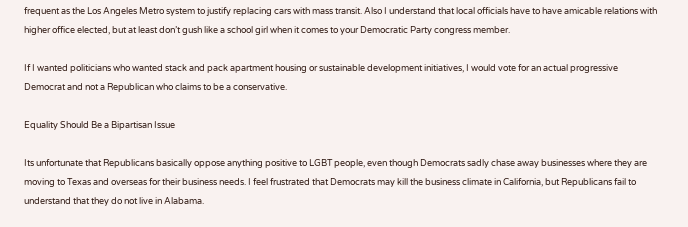frequent as the Los Angeles Metro system to justify replacing cars with mass transit. Also I understand that local officials have to have amicable relations with higher office elected, but at least don’t gush like a school girl when it comes to your Democratic Party congress member.

If I wanted politicians who wanted stack and pack apartment housing or sustainable development initiatives, I would vote for an actual progressive Democrat and not a Republican who claims to be a conservative.

Equality Should Be a Bipartisan Issue

Its unfortunate that Republicans basically oppose anything positive to LGBT people, even though Democrats sadly chase away businesses where they are moving to Texas and overseas for their business needs. I feel frustrated that Democrats may kill the business climate in California, but Republicans fail to understand that they do not live in Alabama.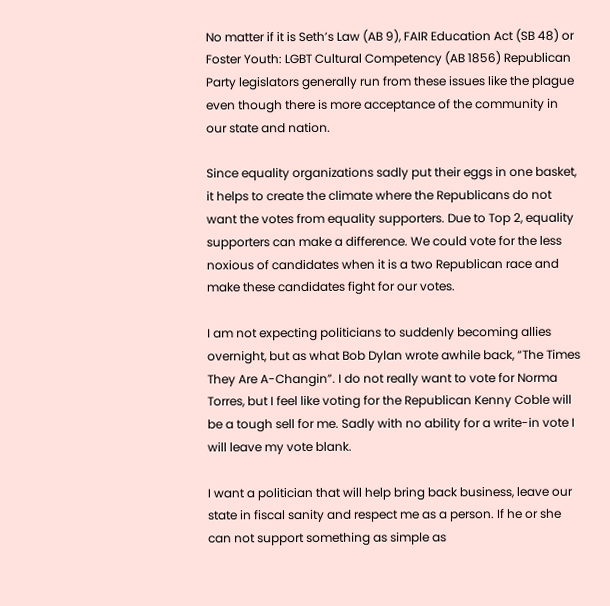No matter if it is Seth’s Law (AB 9), FAIR Education Act (SB 48) or Foster Youth: LGBT Cultural Competency (AB 1856) Republican Party legislators generally run from these issues like the plague even though there is more acceptance of the community in our state and nation.

Since equality organizations sadly put their eggs in one basket, it helps to create the climate where the Republicans do not want the votes from equality supporters. Due to Top 2, equality supporters can make a difference. We could vote for the less noxious of candidates when it is a two Republican race and make these candidates fight for our votes.

I am not expecting politicians to suddenly becoming allies overnight, but as what Bob Dylan wrote awhile back, “The Times They Are A-Changin”. I do not really want to vote for Norma Torres, but I feel like voting for the Republican Kenny Coble will be a tough sell for me. Sadly with no ability for a write-in vote I will leave my vote blank.

I want a politician that will help bring back business, leave our state in fiscal sanity and respect me as a person. If he or she can not support something as simple as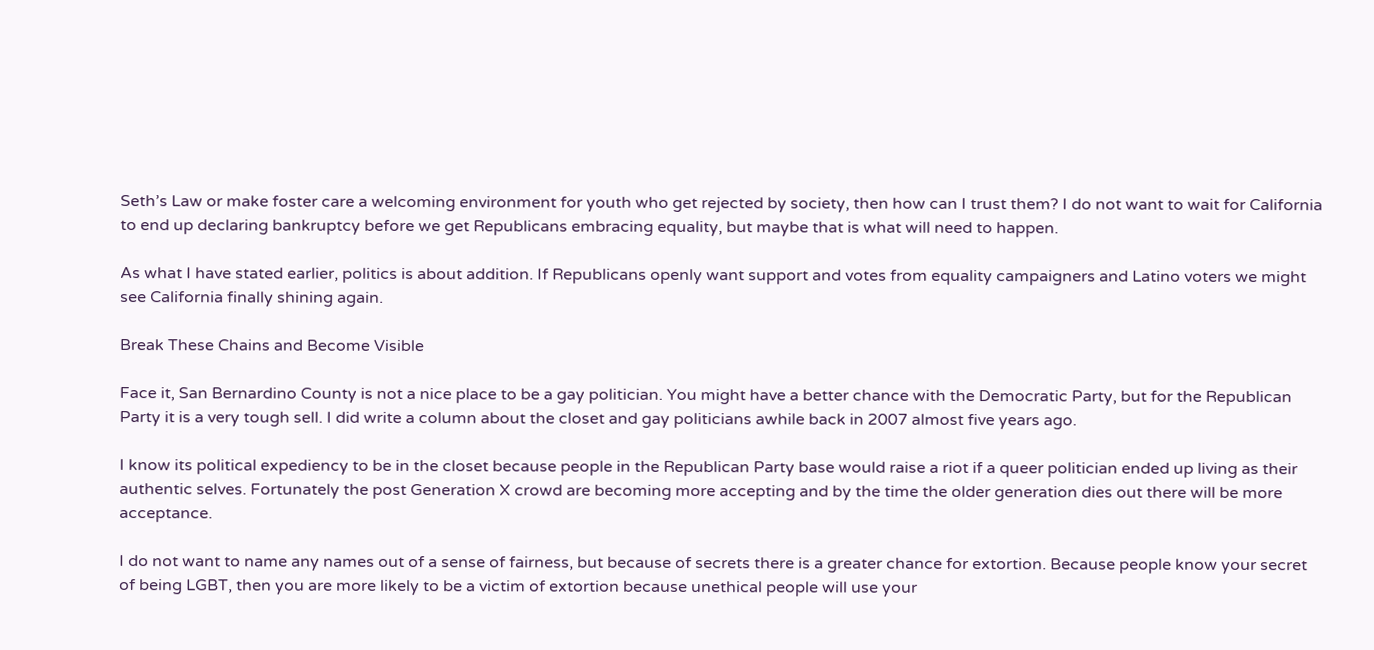Seth’s Law or make foster care a welcoming environment for youth who get rejected by society, then how can I trust them? I do not want to wait for California to end up declaring bankruptcy before we get Republicans embracing equality, but maybe that is what will need to happen.

As what I have stated earlier, politics is about addition. If Republicans openly want support and votes from equality campaigners and Latino voters we might see California finally shining again.

Break These Chains and Become Visible

Face it, San Bernardino County is not a nice place to be a gay politician. You might have a better chance with the Democratic Party, but for the Republican Party it is a very tough sell. I did write a column about the closet and gay politicians awhile back in 2007 almost five years ago.

I know its political expediency to be in the closet because people in the Republican Party base would raise a riot if a queer politician ended up living as their authentic selves. Fortunately the post Generation X crowd are becoming more accepting and by the time the older generation dies out there will be more acceptance.

I do not want to name any names out of a sense of fairness, but because of secrets there is a greater chance for extortion. Because people know your secret of being LGBT, then you are more likely to be a victim of extortion because unethical people will use your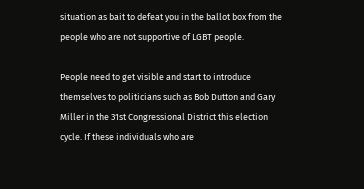situation as bait to defeat you in the ballot box from the people who are not supportive of LGBT people.

People need to get visible and start to introduce themselves to politicians such as Bob Dutton and Gary Miller in the 31st Congressional District this election cycle. If these individuals who are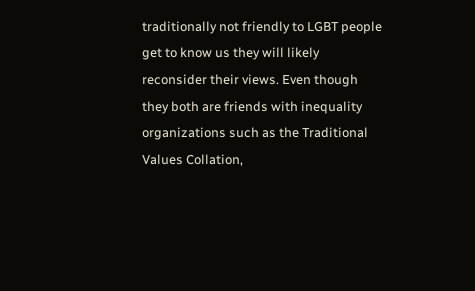traditionally not friendly to LGBT people get to know us they will likely reconsider their views. Even though they both are friends with inequality organizations such as the Traditional Values Collation,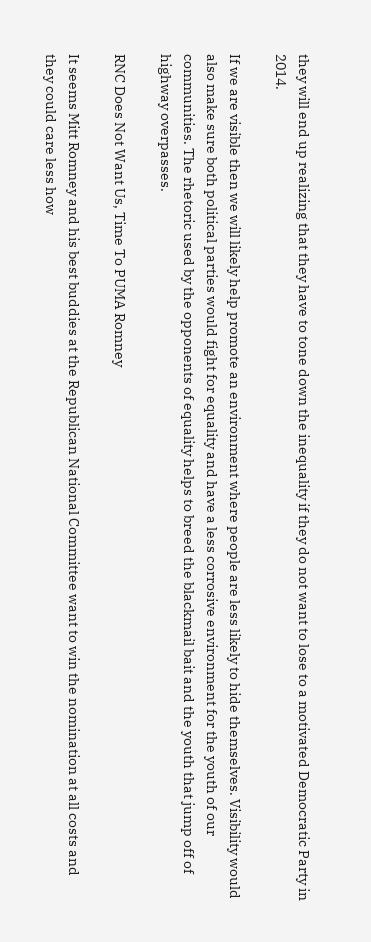they will end up realizing that they have to tone down the inequality if they do not want to lose to a motivated Democratic Party in 2014.

If we are visible then we will likely help promote an environment where people are less likely to hide themselves. Visibility would also make sure both political parties would fight for equality and have a less corrosive environment for the youth of our communities. The rhetoric used by the opponents of equality helps to breed the blackmail bait and the youth that jump off of highway overpasses.

RNC Does Not Want Us, Time To PUMA Romney

It seems Mitt Romney and his best buddies at the Republican National Committee want to win the nomination at all costs and they could care less how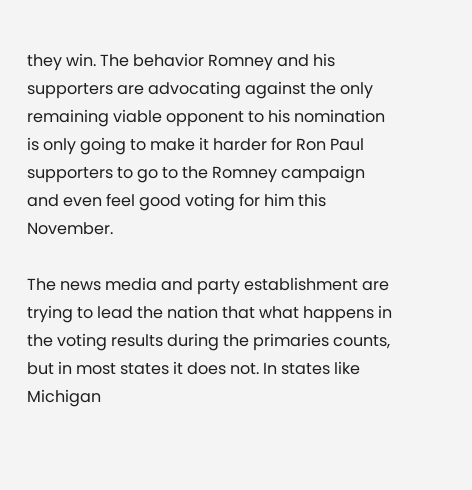they win. The behavior Romney and his supporters are advocating against the only remaining viable opponent to his nomination is only going to make it harder for Ron Paul supporters to go to the Romney campaign and even feel good voting for him this November.

The news media and party establishment are trying to lead the nation that what happens in the voting results during the primaries counts, but in most states it does not. In states like Michigan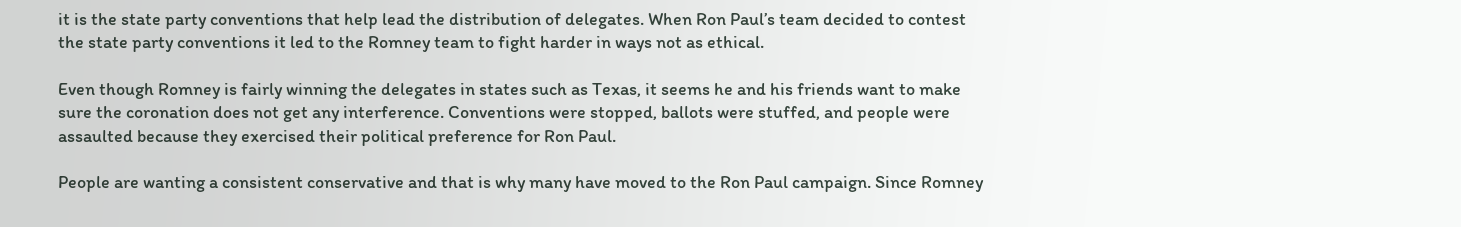it is the state party conventions that help lead the distribution of delegates. When Ron Paul’s team decided to contest the state party conventions it led to the Romney team to fight harder in ways not as ethical.

Even though Romney is fairly winning the delegates in states such as Texas, it seems he and his friends want to make sure the coronation does not get any interference. Conventions were stopped, ballots were stuffed, and people were assaulted because they exercised their political preference for Ron Paul.

People are wanting a consistent conservative and that is why many have moved to the Ron Paul campaign. Since Romney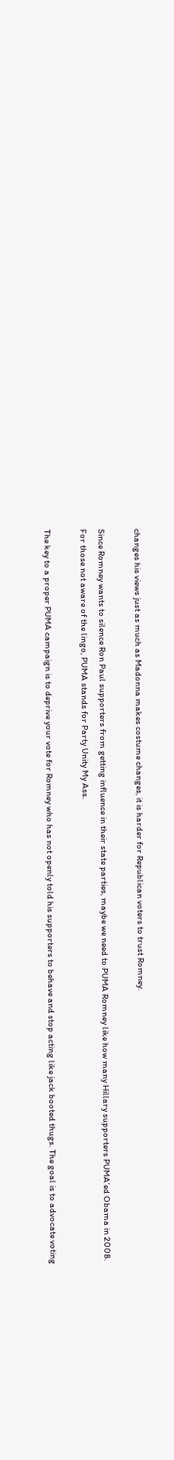changes his views just as much as Madonna makes costume changes, it is harder for Republican voters to trust Romney.

Since Romney wants to silence Ron Paul supporters from getting influence in their state parties, maybe we need to PUMA Romney like how many Hillary supporters PUMA’ed Obama in 2008. For those not aware of the lingo, PUMA stands for Party Unity My Ass.

The key to a proper PUMA campaign is to deprive your vote for Romney who has not openly told his supporters to behave and stop acting like jack booted thugs. The goal is to advocate voting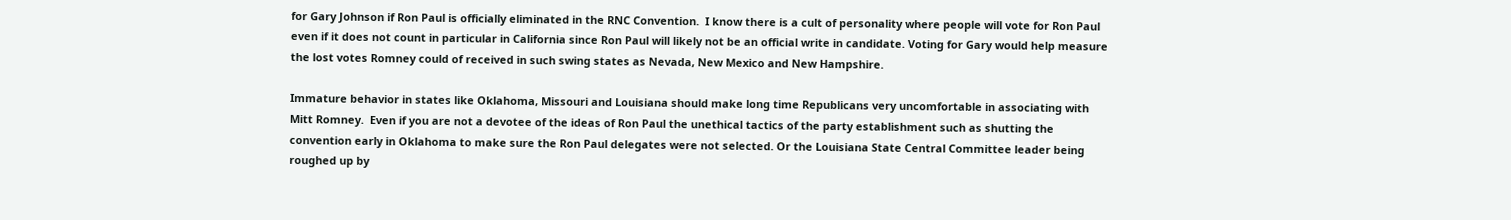for Gary Johnson if Ron Paul is officially eliminated in the RNC Convention.  I know there is a cult of personality where people will vote for Ron Paul even if it does not count in particular in California since Ron Paul will likely not be an official write in candidate. Voting for Gary would help measure the lost votes Romney could of received in such swing states as Nevada, New Mexico and New Hampshire.

Immature behavior in states like Oklahoma, Missouri and Louisiana should make long time Republicans very uncomfortable in associating with Mitt Romney.  Even if you are not a devotee of the ideas of Ron Paul the unethical tactics of the party establishment such as shutting the convention early in Oklahoma to make sure the Ron Paul delegates were not selected. Or the Louisiana State Central Committee leader being roughed up by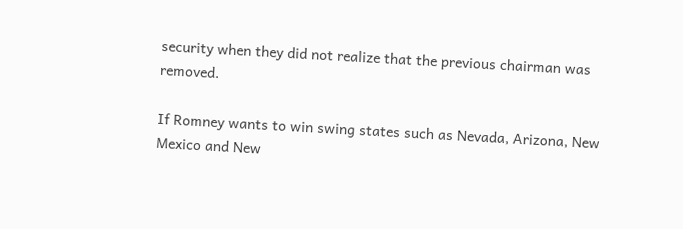security when they did not realize that the previous chairman was removed.

If Romney wants to win swing states such as Nevada, Arizona, New Mexico and New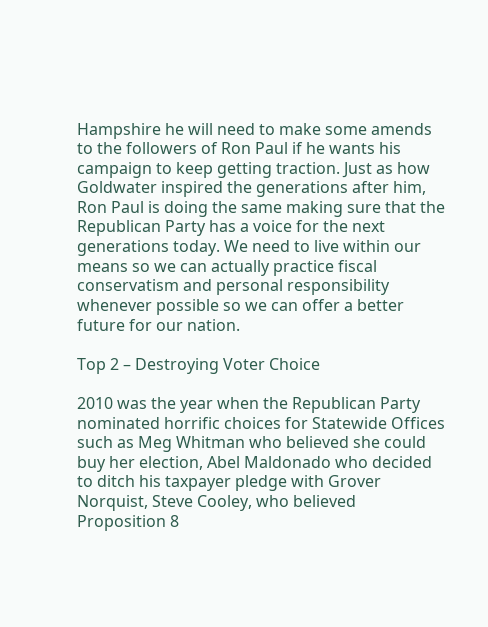Hampshire he will need to make some amends to the followers of Ron Paul if he wants his campaign to keep getting traction. Just as how Goldwater inspired the generations after him, Ron Paul is doing the same making sure that the Republican Party has a voice for the next generations today. We need to live within our means so we can actually practice fiscal conservatism and personal responsibility whenever possible so we can offer a better future for our nation.

Top 2 – Destroying Voter Choice

2010 was the year when the Republican Party nominated horrific choices for Statewide Offices such as Meg Whitman who believed she could buy her election, Abel Maldonado who decided to ditch his taxpayer pledge with Grover Norquist, Steve Cooley, who believed Proposition 8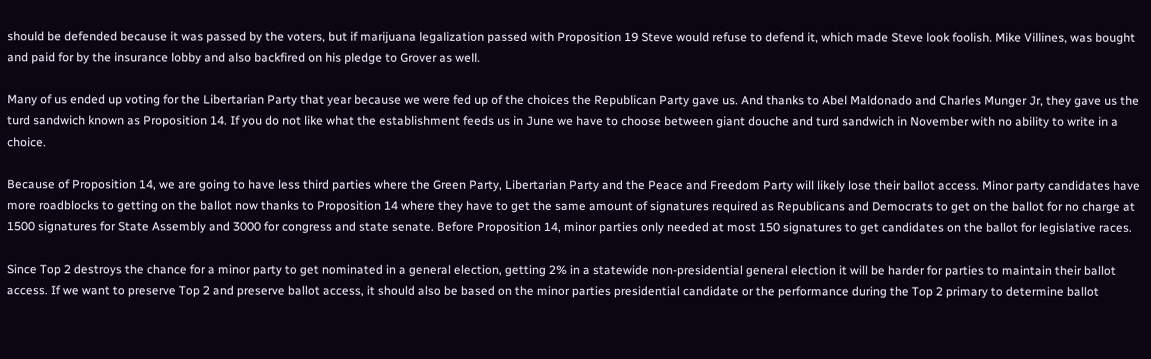should be defended because it was passed by the voters, but if marijuana legalization passed with Proposition 19 Steve would refuse to defend it, which made Steve look foolish. Mike Villines, was bought and paid for by the insurance lobby and also backfired on his pledge to Grover as well.

Many of us ended up voting for the Libertarian Party that year because we were fed up of the choices the Republican Party gave us. And thanks to Abel Maldonado and Charles Munger Jr, they gave us the turd sandwich known as Proposition 14. If you do not like what the establishment feeds us in June we have to choose between giant douche and turd sandwich in November with no ability to write in a choice.

Because of Proposition 14, we are going to have less third parties where the Green Party, Libertarian Party and the Peace and Freedom Party will likely lose their ballot access. Minor party candidates have more roadblocks to getting on the ballot now thanks to Proposition 14 where they have to get the same amount of signatures required as Republicans and Democrats to get on the ballot for no charge at 1500 signatures for State Assembly and 3000 for congress and state senate. Before Proposition 14, minor parties only needed at most 150 signatures to get candidates on the ballot for legislative races.

Since Top 2 destroys the chance for a minor party to get nominated in a general election, getting 2% in a statewide non-presidential general election it will be harder for parties to maintain their ballot access. If we want to preserve Top 2 and preserve ballot access, it should also be based on the minor parties presidential candidate or the performance during the Top 2 primary to determine ballot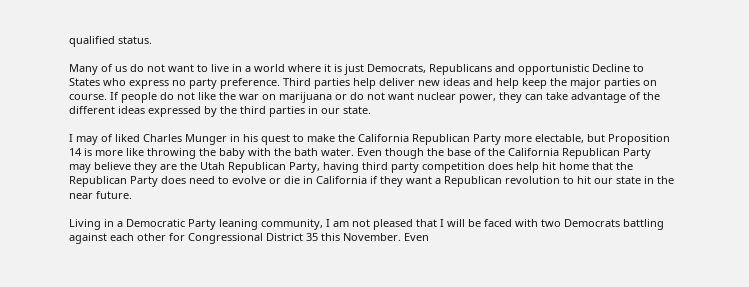qualified status.

Many of us do not want to live in a world where it is just Democrats, Republicans and opportunistic Decline to States who express no party preference. Third parties help deliver new ideas and help keep the major parties on course. If people do not like the war on marijuana or do not want nuclear power, they can take advantage of the different ideas expressed by the third parties in our state.

I may of liked Charles Munger in his quest to make the California Republican Party more electable, but Proposition 14 is more like throwing the baby with the bath water. Even though the base of the California Republican Party may believe they are the Utah Republican Party, having third party competition does help hit home that the Republican Party does need to evolve or die in California if they want a Republican revolution to hit our state in the near future.

Living in a Democratic Party leaning community, I am not pleased that I will be faced with two Democrats battling against each other for Congressional District 35 this November. Even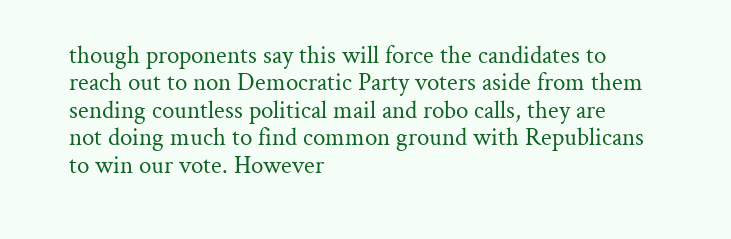though proponents say this will force the candidates to reach out to non Democratic Party voters aside from them sending countless political mail and robo calls, they are not doing much to find common ground with Republicans to win our vote. However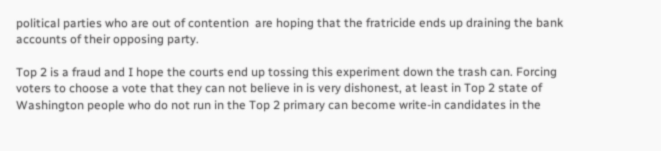political parties who are out of contention  are hoping that the fratricide ends up draining the bank accounts of their opposing party.

Top 2 is a fraud and I hope the courts end up tossing this experiment down the trash can. Forcing voters to choose a vote that they can not believe in is very dishonest, at least in Top 2 state of Washington people who do not run in the Top 2 primary can become write-in candidates in the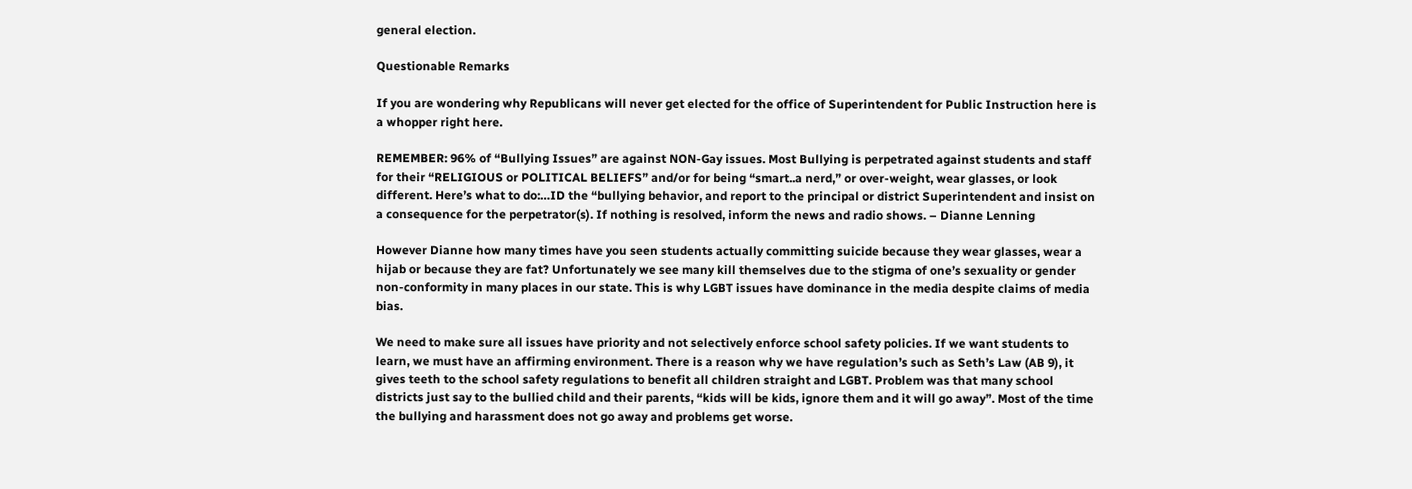general election.

Questionable Remarks

If you are wondering why Republicans will never get elected for the office of Superintendent for Public Instruction here is a whopper right here.

REMEMBER: 96% of “Bullying Issues” are against NON-Gay issues. Most Bullying is perpetrated against students and staff for their “RELIGIOUS or POLITICAL BELIEFS” and/or for being “smart..a nerd,” or over-weight, wear glasses, or look different. Here’s what to do:…ID the “bullying behavior, and report to the principal or district Superintendent and insist on a consequence for the perpetrator(s). If nothing is resolved, inform the news and radio shows. – Dianne Lenning

However Dianne how many times have you seen students actually committing suicide because they wear glasses, wear a hijab or because they are fat? Unfortunately we see many kill themselves due to the stigma of one’s sexuality or gender non-conformity in many places in our state. This is why LGBT issues have dominance in the media despite claims of media bias.

We need to make sure all issues have priority and not selectively enforce school safety policies. If we want students to learn, we must have an affirming environment. There is a reason why we have regulation’s such as Seth’s Law (AB 9), it gives teeth to the school safety regulations to benefit all children straight and LGBT. Problem was that many school districts just say to the bullied child and their parents, “kids will be kids, ignore them and it will go away”. Most of the time the bullying and harassment does not go away and problems get worse.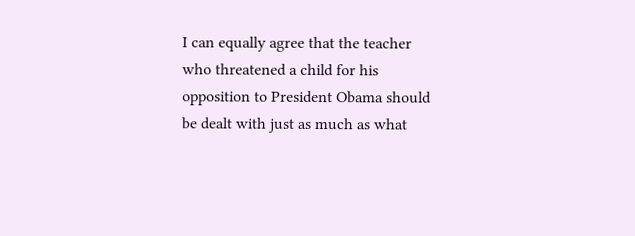I can equally agree that the teacher who threatened a child for his opposition to President Obama should be dealt with just as much as what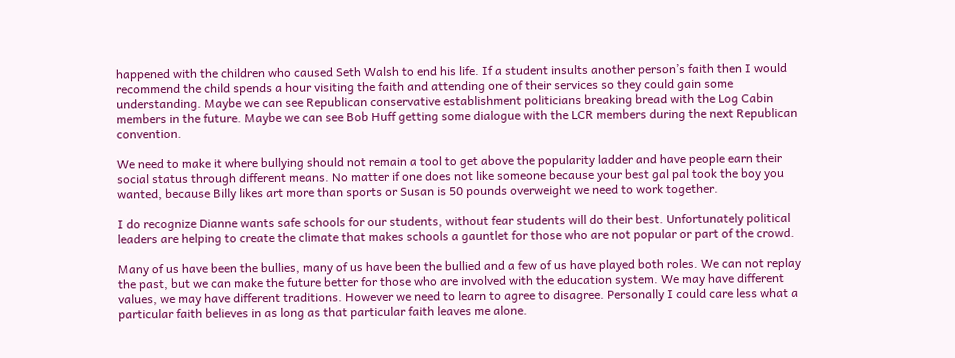happened with the children who caused Seth Walsh to end his life. If a student insults another person’s faith then I would recommend the child spends a hour visiting the faith and attending one of their services so they could gain some understanding. Maybe we can see Republican conservative establishment politicians breaking bread with the Log Cabin members in the future. Maybe we can see Bob Huff getting some dialogue with the LCR members during the next Republican convention.

We need to make it where bullying should not remain a tool to get above the popularity ladder and have people earn their social status through different means. No matter if one does not like someone because your best gal pal took the boy you wanted, because Billy likes art more than sports or Susan is 50 pounds overweight we need to work together.

I do recognize Dianne wants safe schools for our students, without fear students will do their best. Unfortunately political leaders are helping to create the climate that makes schools a gauntlet for those who are not popular or part of the crowd.

Many of us have been the bullies, many of us have been the bullied and a few of us have played both roles. We can not replay the past, but we can make the future better for those who are involved with the education system. We may have different values, we may have different traditions. However we need to learn to agree to disagree. Personally I could care less what a particular faith believes in as long as that particular faith leaves me alone.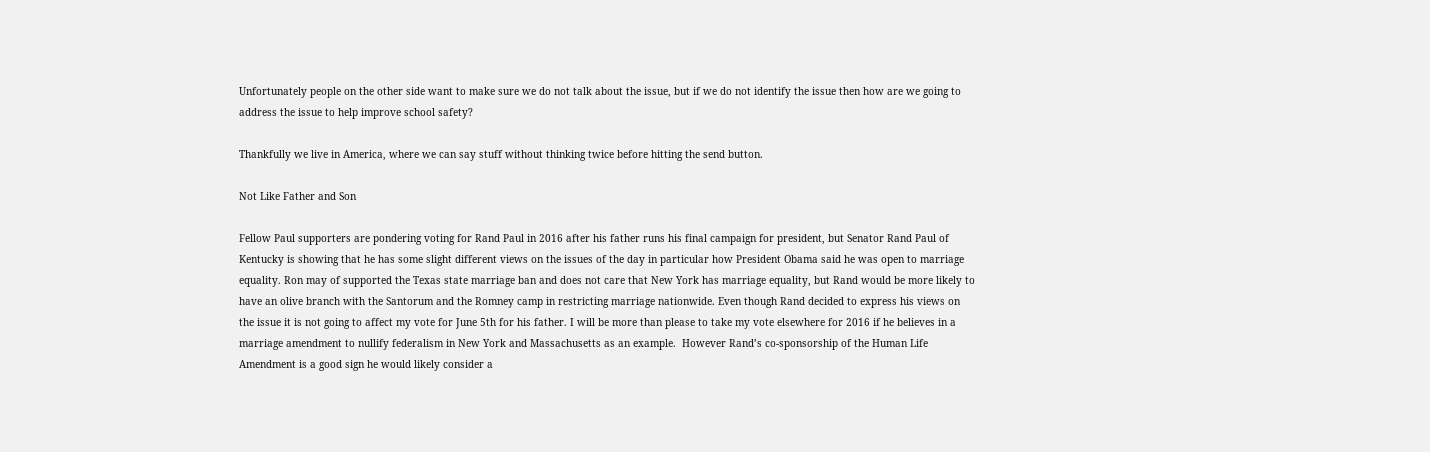Unfortunately people on the other side want to make sure we do not talk about the issue, but if we do not identify the issue then how are we going to address the issue to help improve school safety?

Thankfully we live in America, where we can say stuff without thinking twice before hitting the send button.

Not Like Father and Son

Fellow Paul supporters are pondering voting for Rand Paul in 2016 after his father runs his final campaign for president, but Senator Rand Paul of Kentucky is showing that he has some slight different views on the issues of the day in particular how President Obama said he was open to marriage equality. Ron may of supported the Texas state marriage ban and does not care that New York has marriage equality, but Rand would be more likely to have an olive branch with the Santorum and the Romney camp in restricting marriage nationwide. Even though Rand decided to express his views on the issue it is not going to affect my vote for June 5th for his father. I will be more than please to take my vote elsewhere for 2016 if he believes in a marriage amendment to nullify federalism in New York and Massachusetts as an example.  However Rand’s co-sponsorship of the Human Life Amendment is a good sign he would likely consider a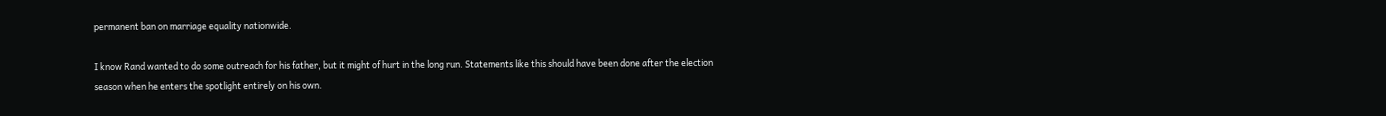permanent ban on marriage equality nationwide.

I know Rand wanted to do some outreach for his father, but it might of hurt in the long run. Statements like this should have been done after the election season when he enters the spotlight entirely on his own.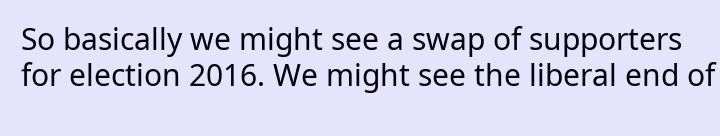So basically we might see a swap of supporters for election 2016. We might see the liberal end of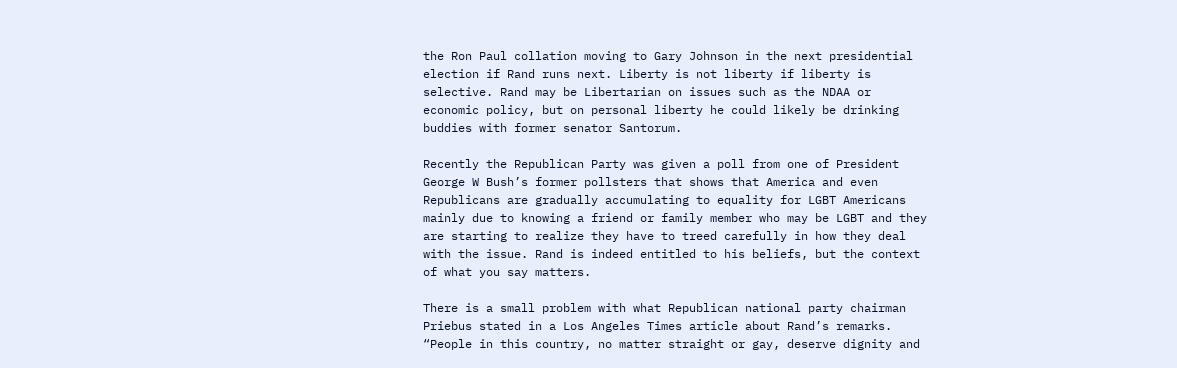the Ron Paul collation moving to Gary Johnson in the next presidential election if Rand runs next. Liberty is not liberty if liberty is selective. Rand may be Libertarian on issues such as the NDAA or economic policy, but on personal liberty he could likely be drinking buddies with former senator Santorum.

Recently the Republican Party was given a poll from one of President George W Bush’s former pollsters that shows that America and even Republicans are gradually accumulating to equality for LGBT Americans mainly due to knowing a friend or family member who may be LGBT and they are starting to realize they have to treed carefully in how they deal with the issue. Rand is indeed entitled to his beliefs, but the context of what you say matters.

There is a small problem with what Republican national party chairman Priebus stated in a Los Angeles Times article about Rand’s remarks. “People in this country, no matter straight or gay, deserve dignity and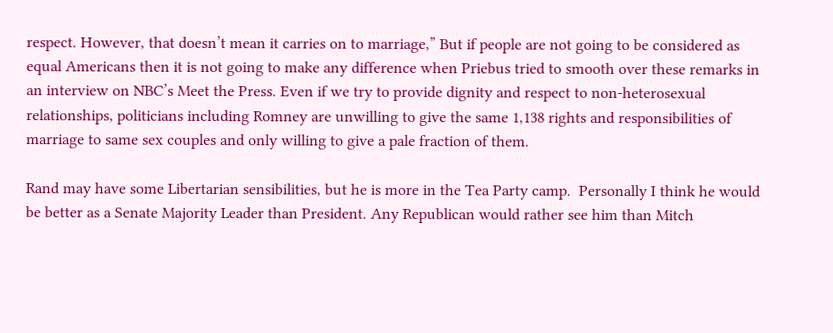respect. However, that doesn’t mean it carries on to marriage,” But if people are not going to be considered as equal Americans then it is not going to make any difference when Priebus tried to smooth over these remarks in an interview on NBC’s Meet the Press. Even if we try to provide dignity and respect to non-heterosexual relationships, politicians including Romney are unwilling to give the same 1,138 rights and responsibilities of marriage to same sex couples and only willing to give a pale fraction of them.

Rand may have some Libertarian sensibilities, but he is more in the Tea Party camp.  Personally I think he would be better as a Senate Majority Leader than President. Any Republican would rather see him than Mitch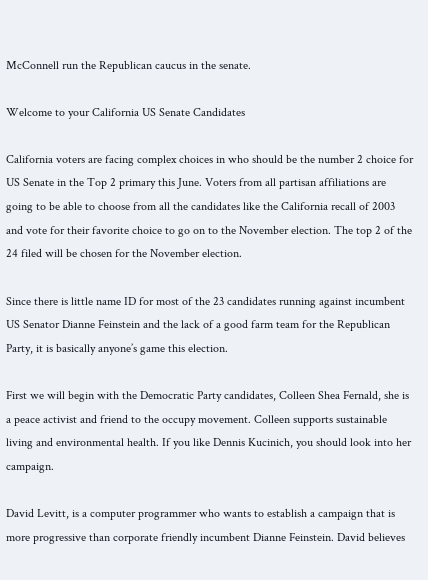McConnell run the Republican caucus in the senate.

Welcome to your California US Senate Candidates

California voters are facing complex choices in who should be the number 2 choice for US Senate in the Top 2 primary this June. Voters from all partisan affiliations are going to be able to choose from all the candidates like the California recall of 2003 and vote for their favorite choice to go on to the November election. The top 2 of the 24 filed will be chosen for the November election.

Since there is little name ID for most of the 23 candidates running against incumbent US Senator Dianne Feinstein and the lack of a good farm team for the Republican Party, it is basically anyone’s game this election.

First we will begin with the Democratic Party candidates, Colleen Shea Fernald, she is a peace activist and friend to the occupy movement. Colleen supports sustainable living and environmental health. If you like Dennis Kucinich, you should look into her campaign.

David Levitt, is a computer programmer who wants to establish a campaign that is more progressive than corporate friendly incumbent Dianne Feinstein. David believes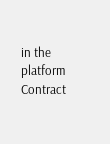in the platform Contract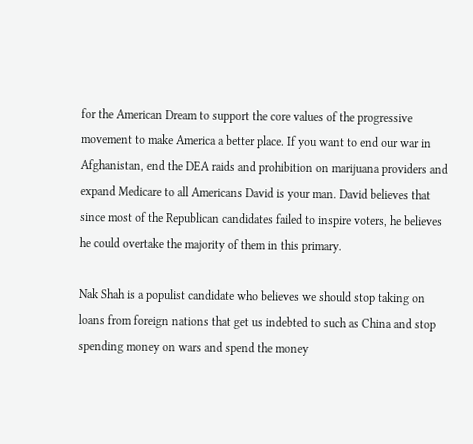for the American Dream to support the core values of the progressive movement to make America a better place. If you want to end our war in Afghanistan, end the DEA raids and prohibition on marijuana providers and expand Medicare to all Americans David is your man. David believes that since most of the Republican candidates failed to inspire voters, he believes he could overtake the majority of them in this primary.

Nak Shah is a populist candidate who believes we should stop taking on loans from foreign nations that get us indebted to such as China and stop spending money on wars and spend the money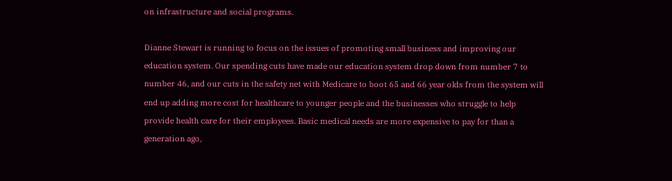on infrastructure and social programs.

Dianne Stewart is running to focus on the issues of promoting small business and improving our education system. Our spending cuts have made our education system drop down from number 7 to number 46, and our cuts in the safety net with Medicare to boot 65 and 66 year olds from the system will end up adding more cost for healthcare to younger people and the businesses who struggle to help provide health care for their employees. Basic medical needs are more expensive to pay for than a generation ago,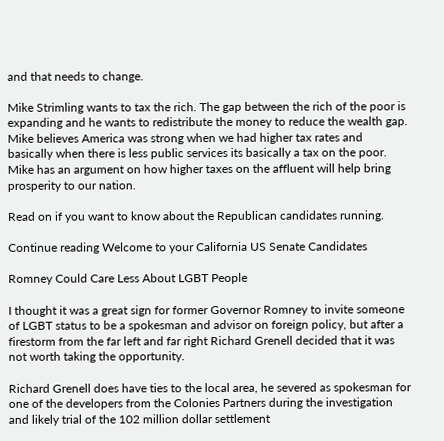and that needs to change.

Mike Strimling wants to tax the rich. The gap between the rich of the poor is expanding and he wants to redistribute the money to reduce the wealth gap. Mike believes America was strong when we had higher tax rates and basically when there is less public services its basically a tax on the poor. Mike has an argument on how higher taxes on the affluent will help bring prosperity to our nation.

Read on if you want to know about the Republican candidates running.

Continue reading Welcome to your California US Senate Candidates

Romney Could Care Less About LGBT People

I thought it was a great sign for former Governor Romney to invite someone of LGBT status to be a spokesman and advisor on foreign policy, but after a firestorm from the far left and far right Richard Grenell decided that it was not worth taking the opportunity.

Richard Grenell does have ties to the local area, he severed as spokesman for one of the developers from the Colonies Partners during the investigation and likely trial of the 102 million dollar settlement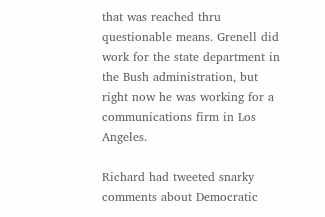that was reached thru questionable means. Grenell did work for the state department in the Bush administration, but right now he was working for a communications firm in Los Angeles.

Richard had tweeted snarky comments about Democratic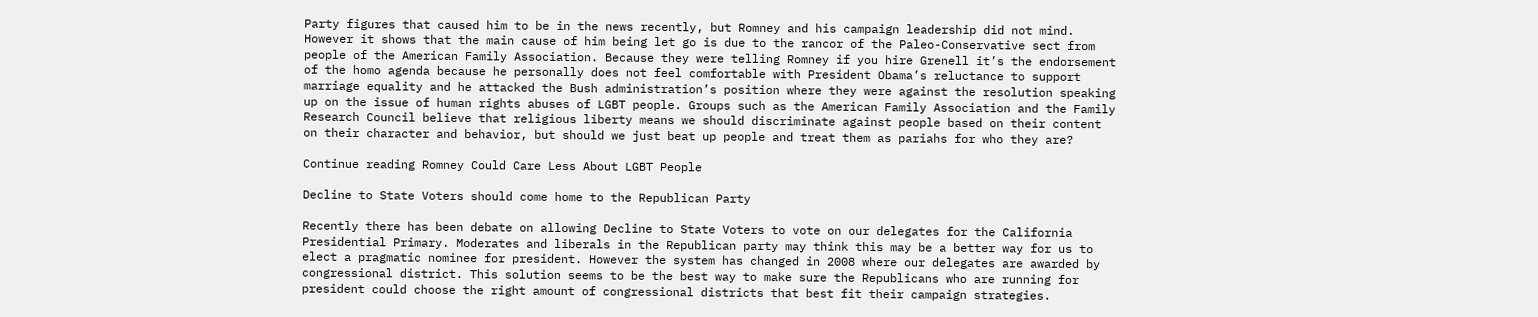Party figures that caused him to be in the news recently, but Romney and his campaign leadership did not mind. However it shows that the main cause of him being let go is due to the rancor of the Paleo-Conservative sect from people of the American Family Association. Because they were telling Romney if you hire Grenell it’s the endorsement of the homo agenda because he personally does not feel comfortable with President Obama’s reluctance to support marriage equality and he attacked the Bush administration’s position where they were against the resolution speaking up on the issue of human rights abuses of LGBT people. Groups such as the American Family Association and the Family Research Council believe that religious liberty means we should discriminate against people based on their content on their character and behavior, but should we just beat up people and treat them as pariahs for who they are?

Continue reading Romney Could Care Less About LGBT People

Decline to State Voters should come home to the Republican Party

Recently there has been debate on allowing Decline to State Voters to vote on our delegates for the California Presidential Primary. Moderates and liberals in the Republican party may think this may be a better way for us to elect a pragmatic nominee for president. However the system has changed in 2008 where our delegates are awarded by congressional district. This solution seems to be the best way to make sure the Republicans who are running for president could choose the right amount of congressional districts that best fit their campaign strategies.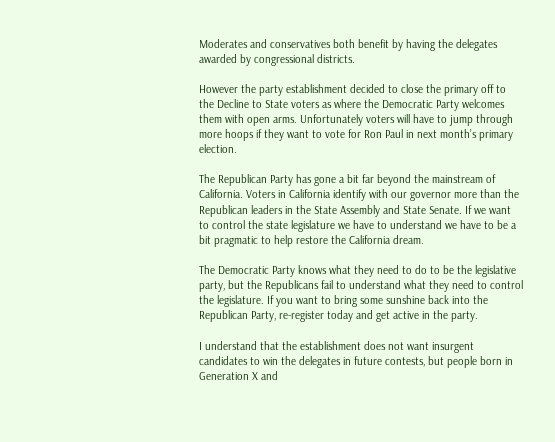Moderates and conservatives both benefit by having the delegates awarded by congressional districts.

However the party establishment decided to close the primary off to the Decline to State voters as where the Democratic Party welcomes them with open arms. Unfortunately voters will have to jump through more hoops if they want to vote for Ron Paul in next month’s primary election.

The Republican Party has gone a bit far beyond the mainstream of California. Voters in California identify with our governor more than the Republican leaders in the State Assembly and State Senate. If we want to control the state legislature we have to understand we have to be a bit pragmatic to help restore the California dream.

The Democratic Party knows what they need to do to be the legislative party, but the Republicans fail to understand what they need to control the legislature. If you want to bring some sunshine back into the Republican Party, re-register today and get active in the party.

I understand that the establishment does not want insurgent candidates to win the delegates in future contests, but people born in Generation X and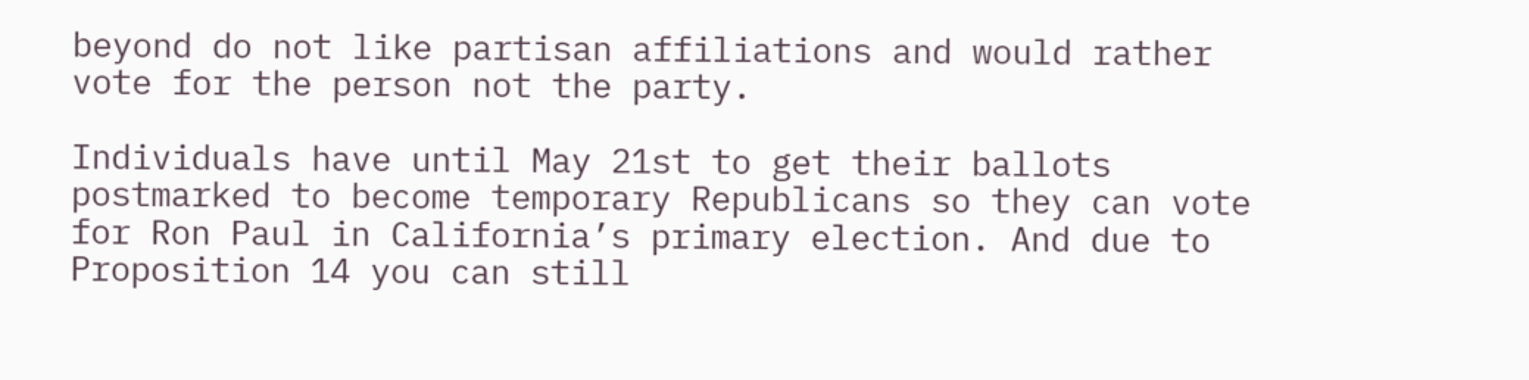beyond do not like partisan affiliations and would rather vote for the person not the party.

Individuals have until May 21st to get their ballots postmarked to become temporary Republicans so they can vote for Ron Paul in California’s primary election. And due to Proposition 14 you can still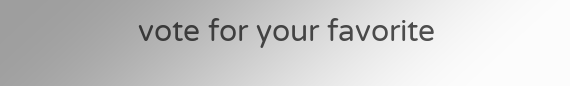vote for your favorite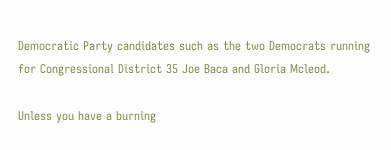Democratic Party candidates such as the two Democrats running for Congressional District 35 Joe Baca and Gloria Mcleod.

Unless you have a burning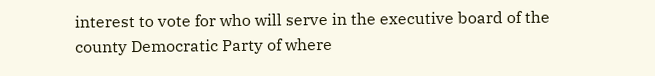interest to vote for who will serve in the executive board of the county Democratic Party of where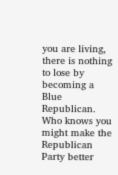you are living, there is nothing to lose by becoming a Blue Republican. Who knows you might make the Republican Party better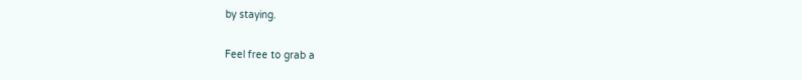by staying.

Feel free to grab a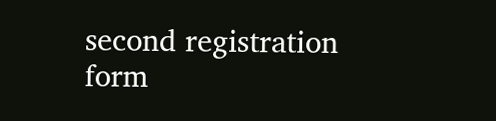second registration form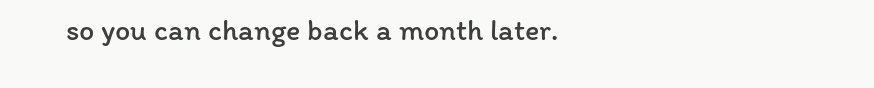so you can change back a month later.